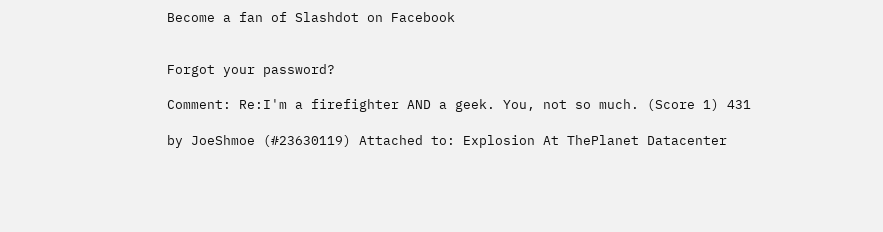Become a fan of Slashdot on Facebook


Forgot your password?

Comment: Re:I'm a firefighter AND a geek. You, not so much. (Score 1) 431

by JoeShmoe (#23630119) Attached to: Explosion At ThePlanet Datacenter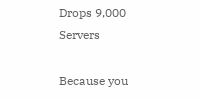Drops 9,000 Servers

Because you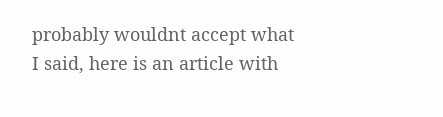probably wouldnt accept what I said, here is an article with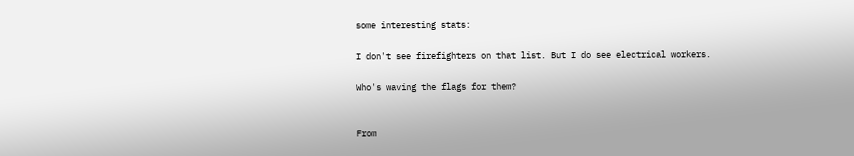some interesting stats:

I don't see firefighters on that list. But I do see electrical workers.

Who's waving the flags for them?


From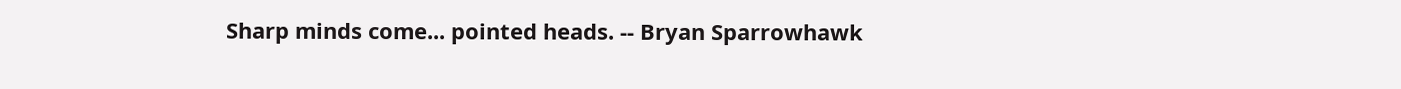Sharp minds come... pointed heads. -- Bryan Sparrowhawk